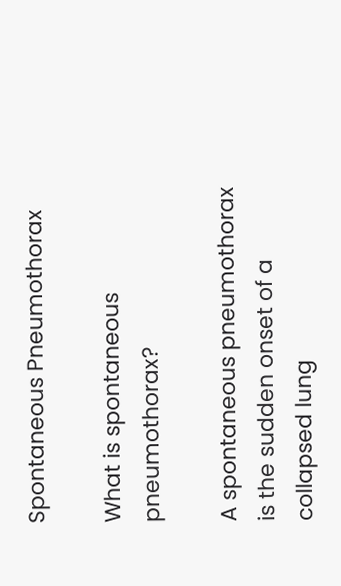Spontaneous Pneumothorax

What is spontaneous pneumothorax?

A spontaneous pneumothorax is the sudden onset of a collapsed lung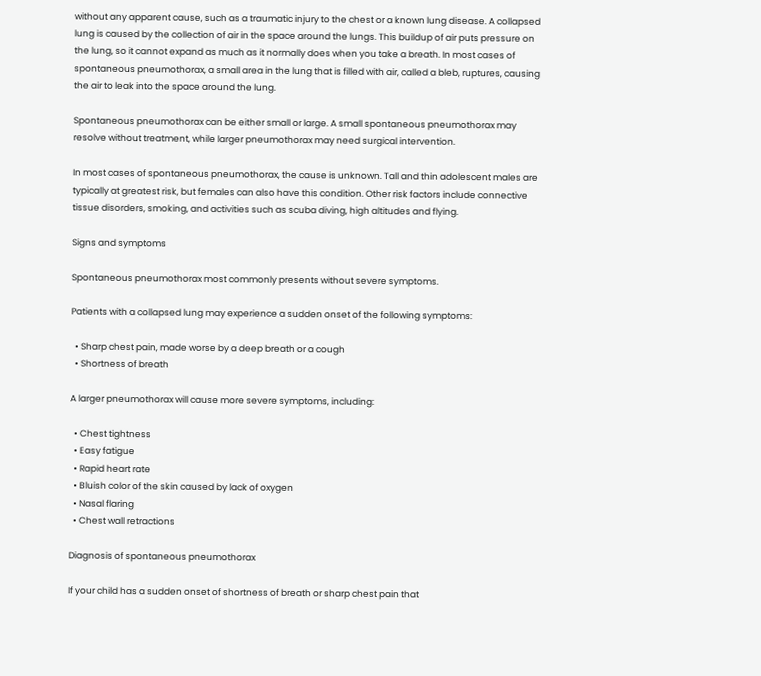without any apparent cause, such as a traumatic injury to the chest or a known lung disease. A collapsed lung is caused by the collection of air in the space around the lungs. This buildup of air puts pressure on the lung, so it cannot expand as much as it normally does when you take a breath. In most cases of spontaneous pneumothorax, a small area in the lung that is filled with air, called a bleb, ruptures, causing the air to leak into the space around the lung.

Spontaneous pneumothorax can be either small or large. A small spontaneous pneumothorax may resolve without treatment, while larger pneumothorax may need surgical intervention.

In most cases of spontaneous pneumothorax, the cause is unknown. Tall and thin adolescent males are typically at greatest risk, but females can also have this condition. Other risk factors include connective tissue disorders, smoking, and activities such as scuba diving, high altitudes and flying.

Signs and symptoms

Spontaneous pneumothorax most commonly presents without severe symptoms.

Patients with a collapsed lung may experience a sudden onset of the following symptoms:

  • Sharp chest pain, made worse by a deep breath or a cough
  • Shortness of breath

A larger pneumothorax will cause more severe symptoms, including:

  • Chest tightness
  • Easy fatigue
  • Rapid heart rate
  • Bluish color of the skin caused by lack of oxygen
  • Nasal flaring
  • Chest wall retractions

Diagnosis of spontaneous pneumothorax

If your child has a sudden onset of shortness of breath or sharp chest pain that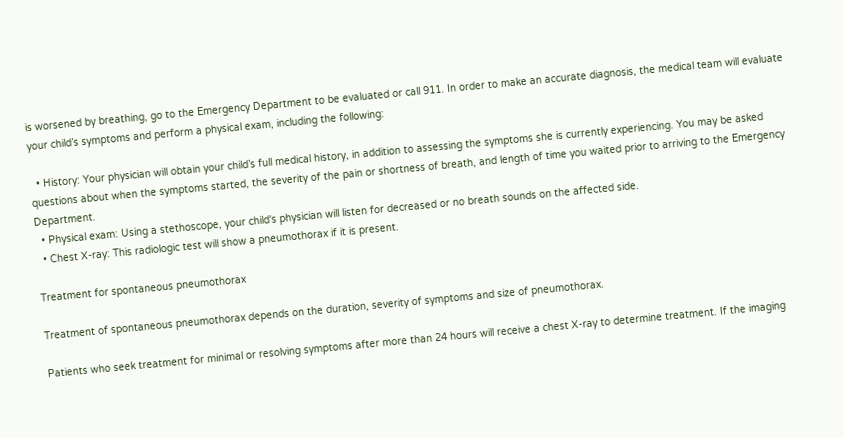is worsened by breathing, go to the Emergency Department to be evaluated or call 911. In order to make an accurate diagnosis, the medical team will evaluate your child’s symptoms and perform a physical exam, including the following:

  • History: Your physician will obtain your child’s full medical history, in addition to assessing the symptoms she is currently experiencing. You may be asked questions about when the symptoms started, the severity of the pain or shortness of breath, and length of time you waited prior to arriving to the Emergency Department.
  • Physical exam: Using a stethoscope, your child's physician will listen for decreased or no breath sounds on the affected side.
  • Chest X-ray: This radiologic test will show a pneumothorax if it is present.

Treatment for spontaneous pneumothorax

Treatment of spontaneous pneumothorax depends on the duration, severity of symptoms and size of pneumothorax.

Patients who seek treatment for minimal or resolving symptoms after more than 24 hours will receive a chest X-ray to determine treatment. If the imaging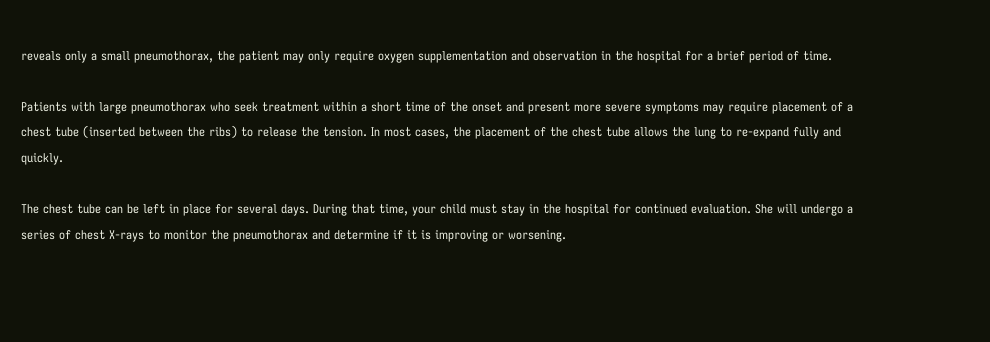reveals only a small pneumothorax, the patient may only require oxygen supplementation and observation in the hospital for a brief period of time.

Patients with large pneumothorax who seek treatment within a short time of the onset and present more severe symptoms may require placement of a chest tube (inserted between the ribs) to release the tension. In most cases, the placement of the chest tube allows the lung to re-expand fully and quickly.

The chest tube can be left in place for several days. During that time, your child must stay in the hospital for continued evaluation. She will undergo a series of chest X-rays to monitor the pneumothorax and determine if it is improving or worsening.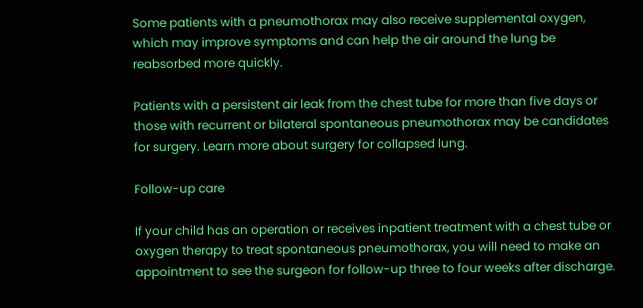Some patients with a pneumothorax may also receive supplemental oxygen, which may improve symptoms and can help the air around the lung be reabsorbed more quickly.

Patients with a persistent air leak from the chest tube for more than five days or those with recurrent or bilateral spontaneous pneumothorax may be candidates for surgery. Learn more about surgery for collapsed lung.

Follow-up care

If your child has an operation or receives inpatient treatment with a chest tube or oxygen therapy to treat spontaneous pneumothorax, you will need to make an appointment to see the surgeon for follow-up three to four weeks after discharge.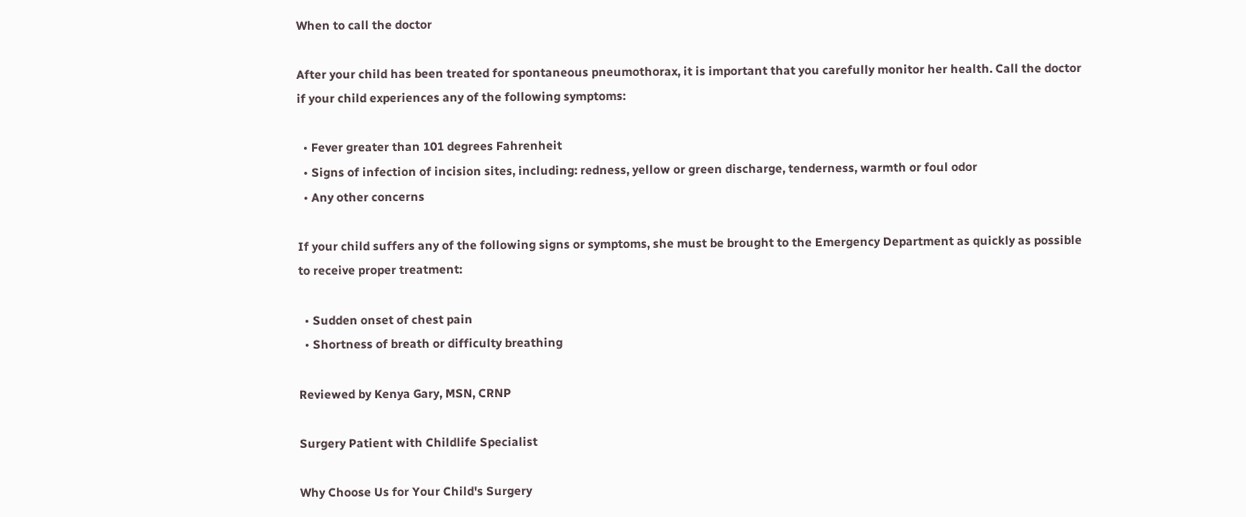When to call the doctor

After your child has been treated for spontaneous pneumothorax, it is important that you carefully monitor her health. Call the doctor if your child experiences any of the following symptoms:

  • Fever greater than 101 degrees Fahrenheit
  • Signs of infection of incision sites, including: redness, yellow or green discharge, tenderness, warmth or foul odor
  • Any other concerns

If your child suffers any of the following signs or symptoms, she must be brought to the Emergency Department as quickly as possible to receive proper treatment:

  • Sudden onset of chest pain
  • Shortness of breath or difficulty breathing

Reviewed by Kenya Gary, MSN, CRNP

Surgery Patient with Childlife Specialist

Why Choose Us for Your Child's Surgery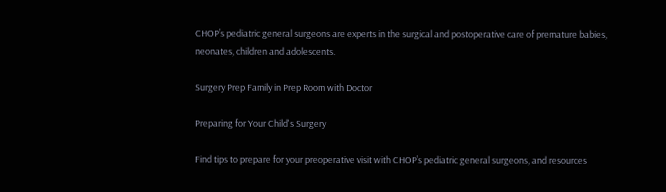CHOP’s pediatric general surgeons are experts in the surgical and postoperative care of premature babies, neonates, children and adolescents.

Surgery Prep Family in Prep Room with Doctor

Preparing for Your Child's Surgery

Find tips to prepare for your preoperative visit with CHOP’s pediatric general surgeons, and resources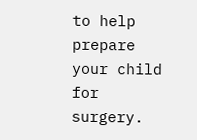to help prepare your child for surgery.